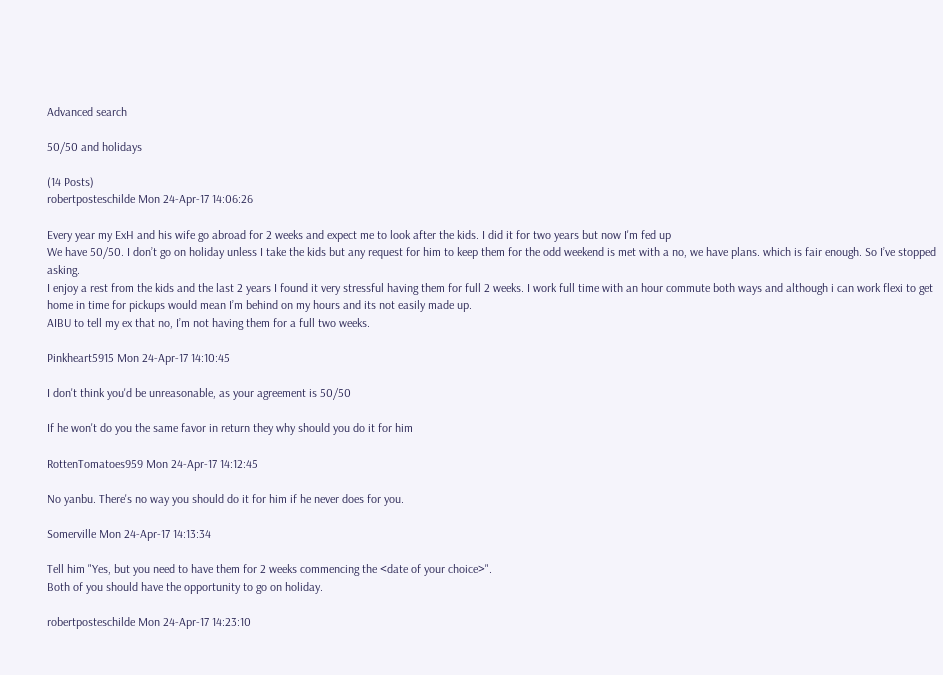Advanced search

50/50 and holidays

(14 Posts)
robertposteschilde Mon 24-Apr-17 14:06:26

Every year my ExH and his wife go abroad for 2 weeks and expect me to look after the kids. I did it for two years but now I'm fed up
We have 50/50. I don’t go on holiday unless I take the kids but any request for him to keep them for the odd weekend is met with a no, we have plans. which is fair enough. So I’ve stopped asking.
I enjoy a rest from the kids and the last 2 years I found it very stressful having them for full 2 weeks. I work full time with an hour commute both ways and although i can work flexi to get home in time for pickups would mean I’m behind on my hours and its not easily made up.
AIBU to tell my ex that no, I’m not having them for a full two weeks.

Pinkheart5915 Mon 24-Apr-17 14:10:45

I don't think you'd be unreasonable, as your agreement is 50/50

If he won't do you the same favor in return they why should you do it for him

RottenTomatoes959 Mon 24-Apr-17 14:12:45

No yanbu. There's no way you should do it for him if he never does for you.

Somerville Mon 24-Apr-17 14:13:34

Tell him "Yes, but you need to have them for 2 weeks commencing the <date of your choice>".
Both of you should have the opportunity to go on holiday.

robertposteschilde Mon 24-Apr-17 14:23:10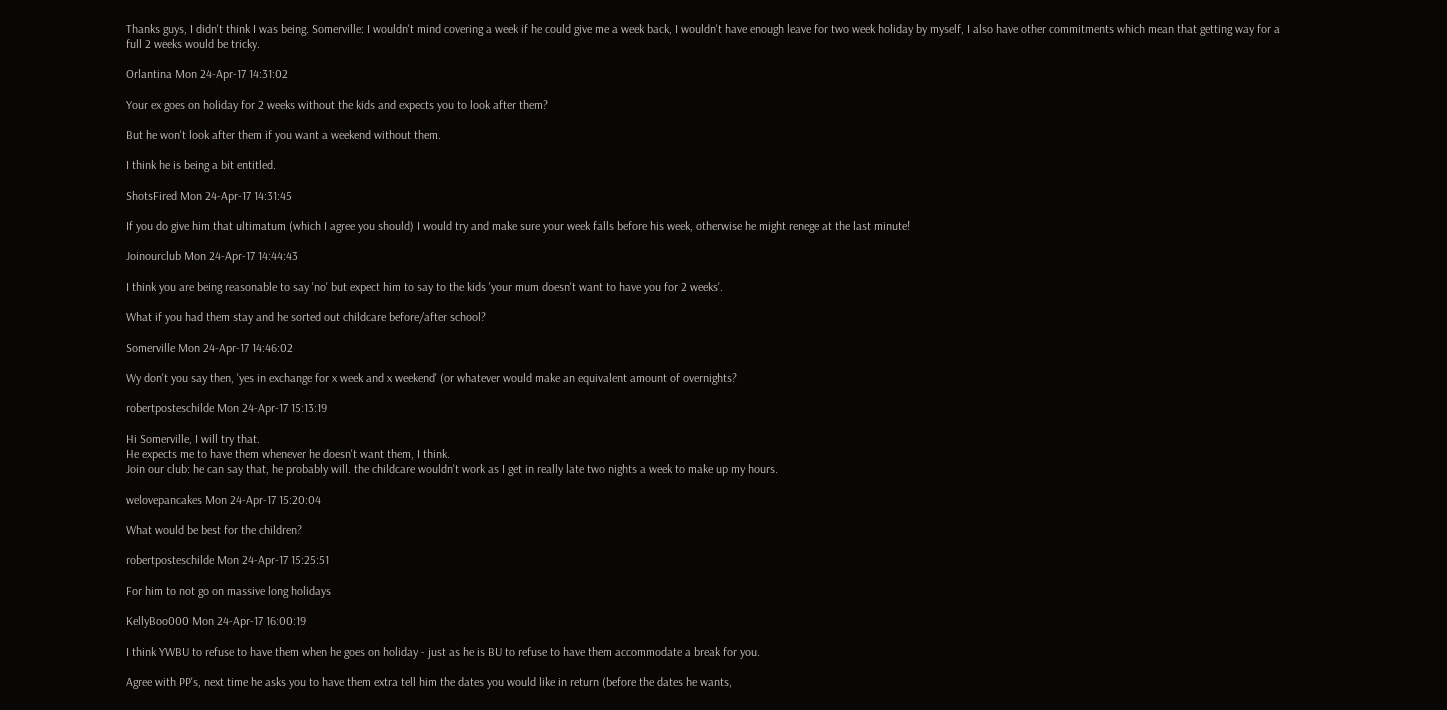Thanks guys, I didn't think I was being. Somerville: I wouldn't mind covering a week if he could give me a week back, I wouldn't have enough leave for two week holiday by myself, I also have other commitments which mean that getting way for a full 2 weeks would be tricky.

Orlantina Mon 24-Apr-17 14:31:02

Your ex goes on holiday for 2 weeks without the kids and expects you to look after them?

But he won't look after them if you want a weekend without them.

I think he is being a bit entitled.

ShotsFired Mon 24-Apr-17 14:31:45

If you do give him that ultimatum (which I agree you should) I would try and make sure your week falls before his week, otherwise he might renege at the last minute!

Joinourclub Mon 24-Apr-17 14:44:43

I think you are being reasonable to say 'no' but expect him to say to the kids 'your mum doesn't want to have you for 2 weeks'.

What if you had them stay and he sorted out childcare before/after school?

Somerville Mon 24-Apr-17 14:46:02

Wy don't you say then, 'yes in exchange for x week and x weekend' (or whatever would make an equivalent amount of overnights?

robertposteschilde Mon 24-Apr-17 15:13:19

Hi Somerville, I will try that.
He expects me to have them whenever he doesn't want them, I think.
Join our club: he can say that, he probably will. the childcare wouldn't work as I get in really late two nights a week to make up my hours.

welovepancakes Mon 24-Apr-17 15:20:04

What would be best for the children?

robertposteschilde Mon 24-Apr-17 15:25:51

For him to not go on massive long holidays

KellyBoo000 Mon 24-Apr-17 16:00:19

I think YWBU to refuse to have them when he goes on holiday - just as he is BU to refuse to have them accommodate a break for you.

Agree with PP's, next time he asks you to have them extra tell him the dates you would like in return (before the dates he wants,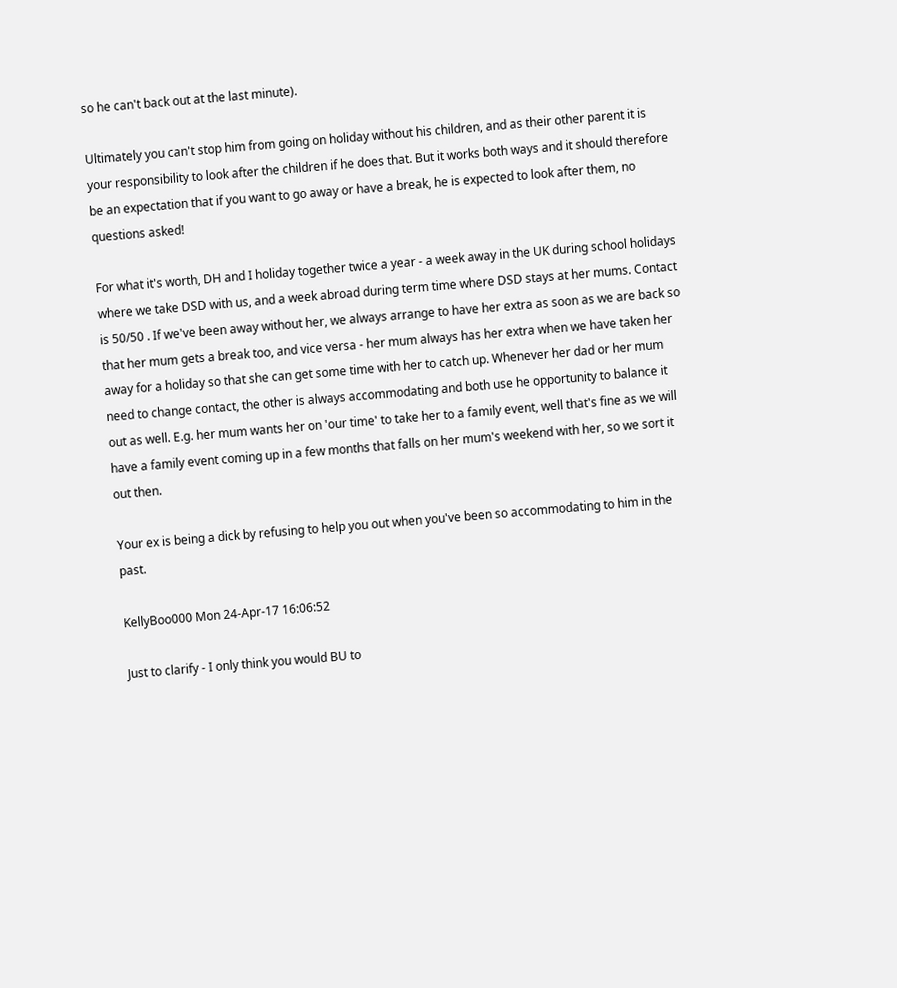so he can't back out at the last minute).

Ultimately you can't stop him from going on holiday without his children, and as their other parent it is your responsibility to look after the children if he does that. But it works both ways and it should therefore be an expectation that if you want to go away or have a break, he is expected to look after them, no questions asked!

For what it's worth, DH and I holiday together twice a year - a week away in the UK during school holidays where we take DSD with us, and a week abroad during term time where DSD stays at her mums. Contact is 50/50 . If we've been away without her, we always arrange to have her extra as soon as we are back so that her mum gets a break too, and vice versa - her mum always has her extra when we have taken her away for a holiday so that she can get some time with her to catch up. Whenever her dad or her mum need to change contact, the other is always accommodating and both use he opportunity to balance it out as well. E.g. her mum wants her on 'our time' to take her to a family event, well that's fine as we will have a family event coming up in a few months that falls on her mum's weekend with her, so we sort it out then.

Your ex is being a dick by refusing to help you out when you've been so accommodating to him in the past.

KellyBoo000 Mon 24-Apr-17 16:06:52

Just to clarify - I only think you would BU to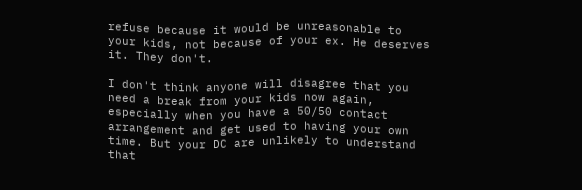refuse because it would be unreasonable to your kids, not because of your ex. He deserves it. They don't.

I don't think anyone will disagree that you need a break from your kids now again, especially when you have a 50/50 contact arrangement and get used to having your own time. But your DC are unlikely to understand that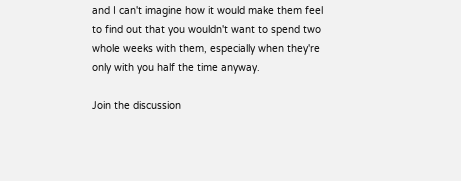and I can't imagine how it would make them feel to find out that you wouldn't want to spend two whole weeks with them, especially when they're only with you half the time anyway.

Join the discussion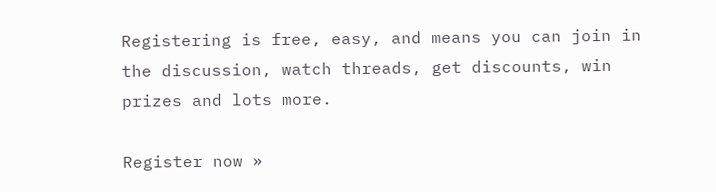Registering is free, easy, and means you can join in the discussion, watch threads, get discounts, win prizes and lots more.

Register now »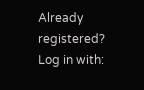Already registered? Log in with: